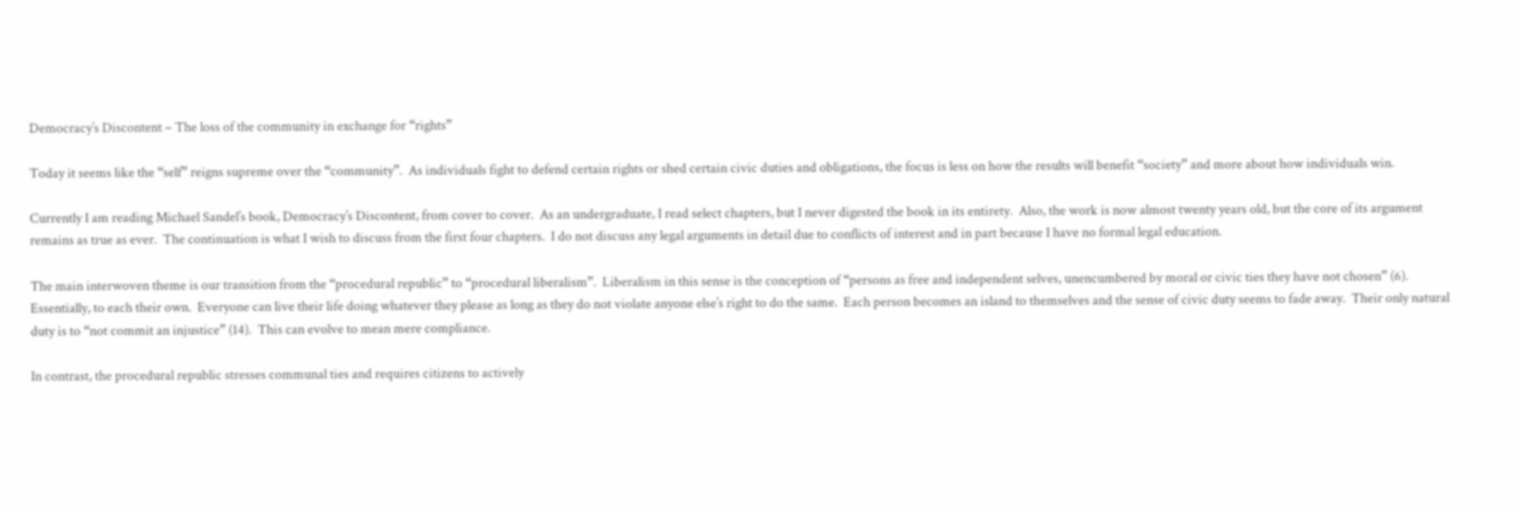Democracy’s Discontent – The loss of the community in exchange for “rights”

Today it seems like the “self” reigns supreme over the “community”.  As individuals fight to defend certain rights or shed certain civic duties and obligations, the focus is less on how the results will benefit “society” and more about how individuals win.

Currently I am reading Michael Sandel’s book, Democracy’s Discontent, from cover to cover.  As an undergraduate, I read select chapters, but I never digested the book in its entirety.  Also, the work is now almost twenty years old, but the core of its argument remains as true as ever.  The continuation is what I wish to discuss from the first four chapters.  I do not discuss any legal arguments in detail due to conflicts of interest and in part because I have no formal legal education.

The main interwoven theme is our transition from the “procedural republic” to “procedural liberalism”.  Liberalism in this sense is the conception of “persons as free and independent selves, unencumbered by moral or civic ties they have not chosen” (6).  Essentially, to each their own.  Everyone can live their life doing whatever they please as long as they do not violate anyone else’s right to do the same.  Each person becomes an island to themselves and the sense of civic duty seems to fade away.  Their only natural duty is to “not commit an injustice” (14).  This can evolve to mean mere compliance.

In contrast, the procedural republic stresses communal ties and requires citizens to actively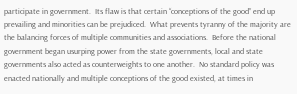participate in government.  Its flaw is that certain “conceptions of the good” end up prevailing and minorities can be prejudiced.  What prevents tyranny of the majority are the balancing forces of multiple communities and associations.  Before the national government began usurping power from the state governments, local and state governments also acted as counterweights to one another.  No standard policy was enacted nationally and multiple conceptions of the good existed, at times in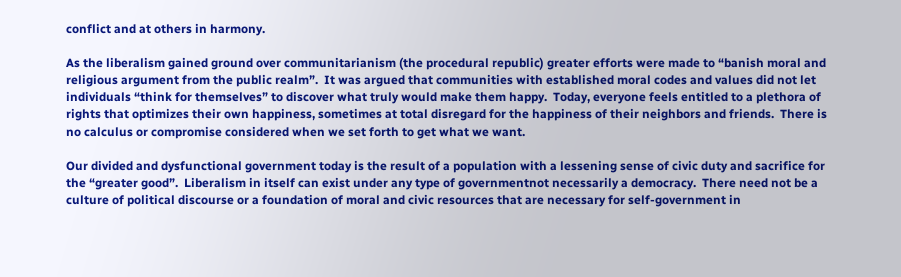conflict and at others in harmony.

As the liberalism gained ground over communitarianism (the procedural republic) greater efforts were made to “banish moral and religious argument from the public realm”.  It was argued that communities with established moral codes and values did not let individuals “think for themselves” to discover what truly would make them happy.  Today, everyone feels entitled to a plethora of rights that optimizes their own happiness, sometimes at total disregard for the happiness of their neighbors and friends.  There is no calculus or compromise considered when we set forth to get what we want.

Our divided and dysfunctional government today is the result of a population with a lessening sense of civic duty and sacrifice for the “greater good”.  Liberalism in itself can exist under any type of governmentnot necessarily a democracy.  There need not be a culture of political discourse or a foundation of moral and civic resources that are necessary for self-government in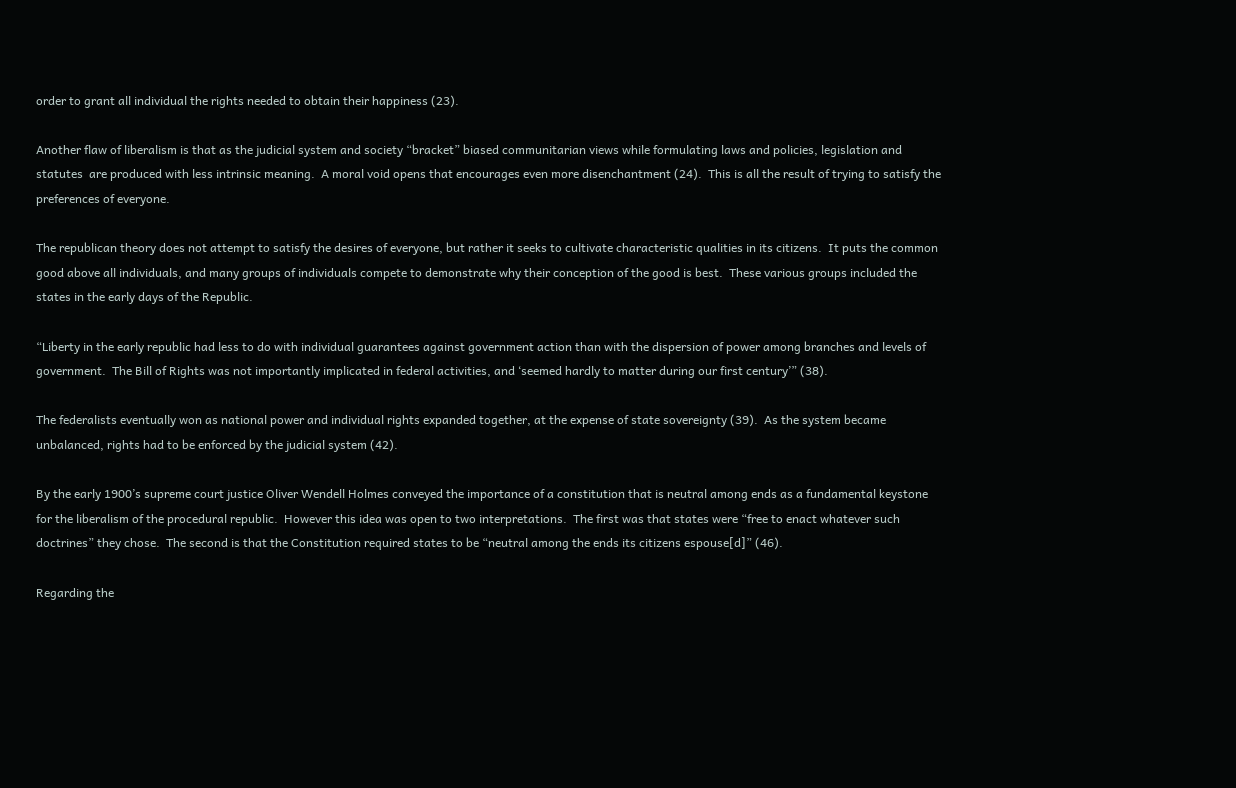order to grant all individual the rights needed to obtain their happiness (23).

Another flaw of liberalism is that as the judicial system and society “bracket” biased communitarian views while formulating laws and policies, legislation and statutes  are produced with less intrinsic meaning.  A moral void opens that encourages even more disenchantment (24).  This is all the result of trying to satisfy the preferences of everyone.

The republican theory does not attempt to satisfy the desires of everyone, but rather it seeks to cultivate characteristic qualities in its citizens.  It puts the common good above all individuals, and many groups of individuals compete to demonstrate why their conception of the good is best.  These various groups included the states in the early days of the Republic.

“Liberty in the early republic had less to do with individual guarantees against government action than with the dispersion of power among branches and levels of government.  The Bill of Rights was not importantly implicated in federal activities, and ‘seemed hardly to matter during our first century’” (38).

The federalists eventually won as national power and individual rights expanded together, at the expense of state sovereignty (39).  As the system became unbalanced, rights had to be enforced by the judicial system (42).

By the early 1900’s supreme court justice Oliver Wendell Holmes conveyed the importance of a constitution that is neutral among ends as a fundamental keystone for the liberalism of the procedural republic.  However this idea was open to two interpretations.  The first was that states were “free to enact whatever such doctrines” they chose.  The second is that the Constitution required states to be “neutral among the ends its citizens espouse[d]” (46).

Regarding the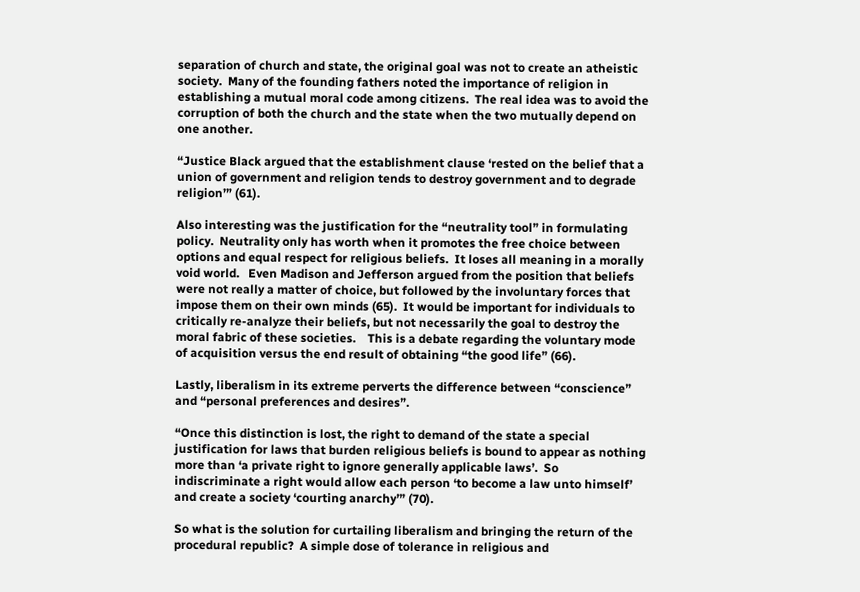separation of church and state, the original goal was not to create an atheistic society.  Many of the founding fathers noted the importance of religion in establishing a mutual moral code among citizens.  The real idea was to avoid the corruption of both the church and the state when the two mutually depend on one another.

“Justice Black argued that the establishment clause ‘rested on the belief that a union of government and religion tends to destroy government and to degrade religion’” (61).

Also interesting was the justification for the “neutrality tool” in formulating policy.  Neutrality only has worth when it promotes the free choice between options and equal respect for religious beliefs.  It loses all meaning in a morally void world.   Even Madison and Jefferson argued from the position that beliefs were not really a matter of choice, but followed by the involuntary forces that impose them on their own minds (65).  It would be important for individuals to critically re-analyze their beliefs, but not necessarily the goal to destroy the moral fabric of these societies.    This is a debate regarding the voluntary mode of acquisition versus the end result of obtaining “the good life” (66).

Lastly, liberalism in its extreme perverts the difference between “conscience” and “personal preferences and desires”.

“Once this distinction is lost, the right to demand of the state a special justification for laws that burden religious beliefs is bound to appear as nothing more than ‘a private right to ignore generally applicable laws’.  So indiscriminate a right would allow each person ‘to become a law unto himself’ and create a society ‘courting anarchy’” (70).

So what is the solution for curtailing liberalism and bringing the return of the procedural republic?  A simple dose of tolerance in religious and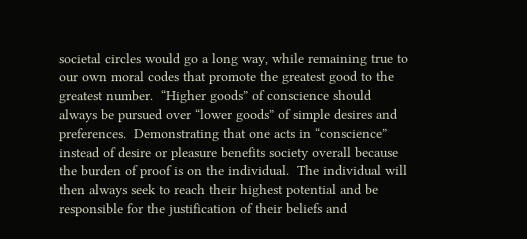societal circles would go a long way, while remaining true to our own moral codes that promote the greatest good to the greatest number.  “Higher goods” of conscience should always be pursued over “lower goods” of simple desires and preferences.  Demonstrating that one acts in “conscience” instead of desire or pleasure benefits society overall because the burden of proof is on the individual.  The individual will then always seek to reach their highest potential and be responsible for the justification of their beliefs and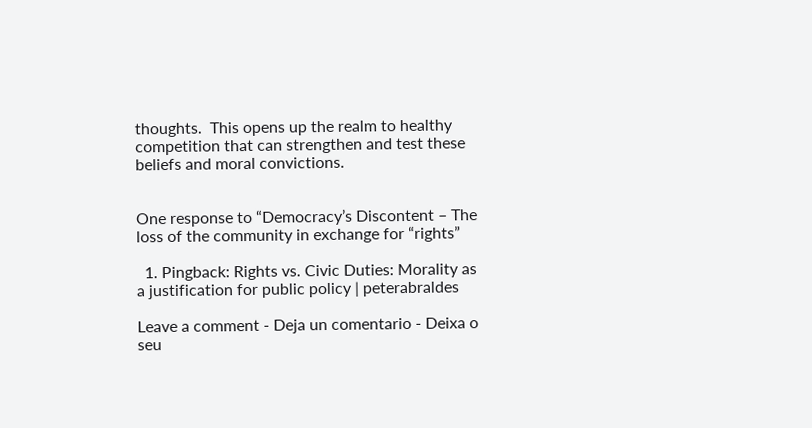thoughts.  This opens up the realm to healthy competition that can strengthen and test these beliefs and moral convictions.


One response to “Democracy’s Discontent – The loss of the community in exchange for “rights”

  1. Pingback: Rights vs. Civic Duties: Morality as a justification for public policy | peterabraldes

Leave a comment - Deja un comentario - Deixa o seu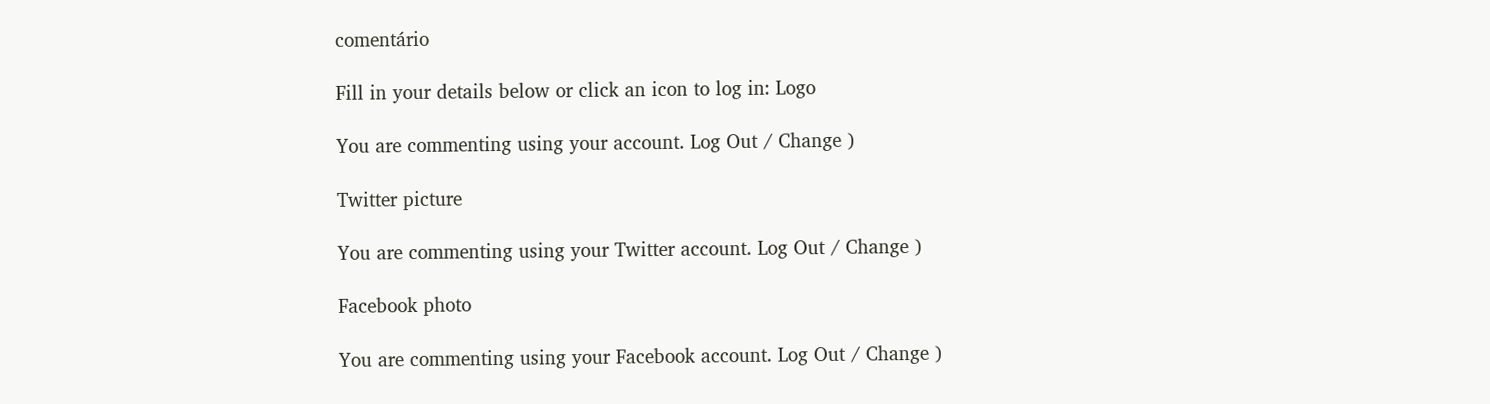comentário

Fill in your details below or click an icon to log in: Logo

You are commenting using your account. Log Out / Change )

Twitter picture

You are commenting using your Twitter account. Log Out / Change )

Facebook photo

You are commenting using your Facebook account. Log Out / Change )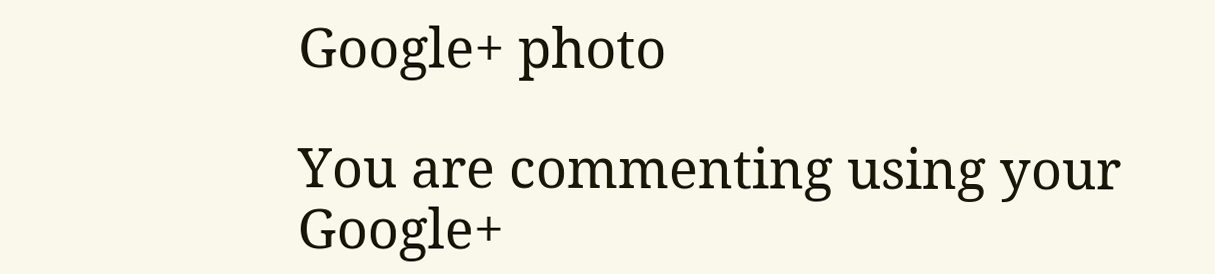Google+ photo

You are commenting using your Google+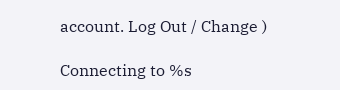account. Log Out / Change )

Connecting to %s